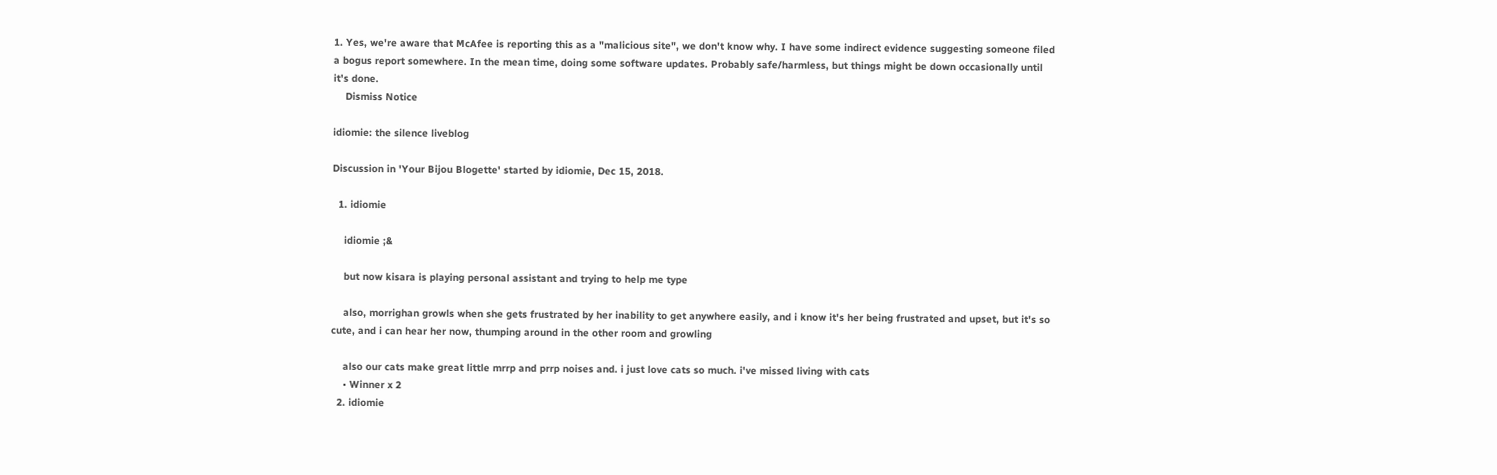1. Yes, we're aware that McAfee is reporting this as a "malicious site", we don't know why. I have some indirect evidence suggesting someone filed a bogus report somewhere. In the mean time, doing some software updates. Probably safe/harmless, but things might be down occasionally until it's done.
    Dismiss Notice

idiomie: the silence liveblog

Discussion in 'Your Bijou Blogette' started by idiomie, Dec 15, 2018.

  1. idiomie

    idiomie ;&

    but now kisara is playing personal assistant and trying to help me type

    also, morrighan growls when she gets frustrated by her inability to get anywhere easily, and i know it's her being frustrated and upset, but it's so cute, and i can hear her now, thumping around in the other room and growling

    also our cats make great little mrrp and prrp noises and. i just love cats so much. i've missed living with cats
    • Winner x 2
  2. idiomie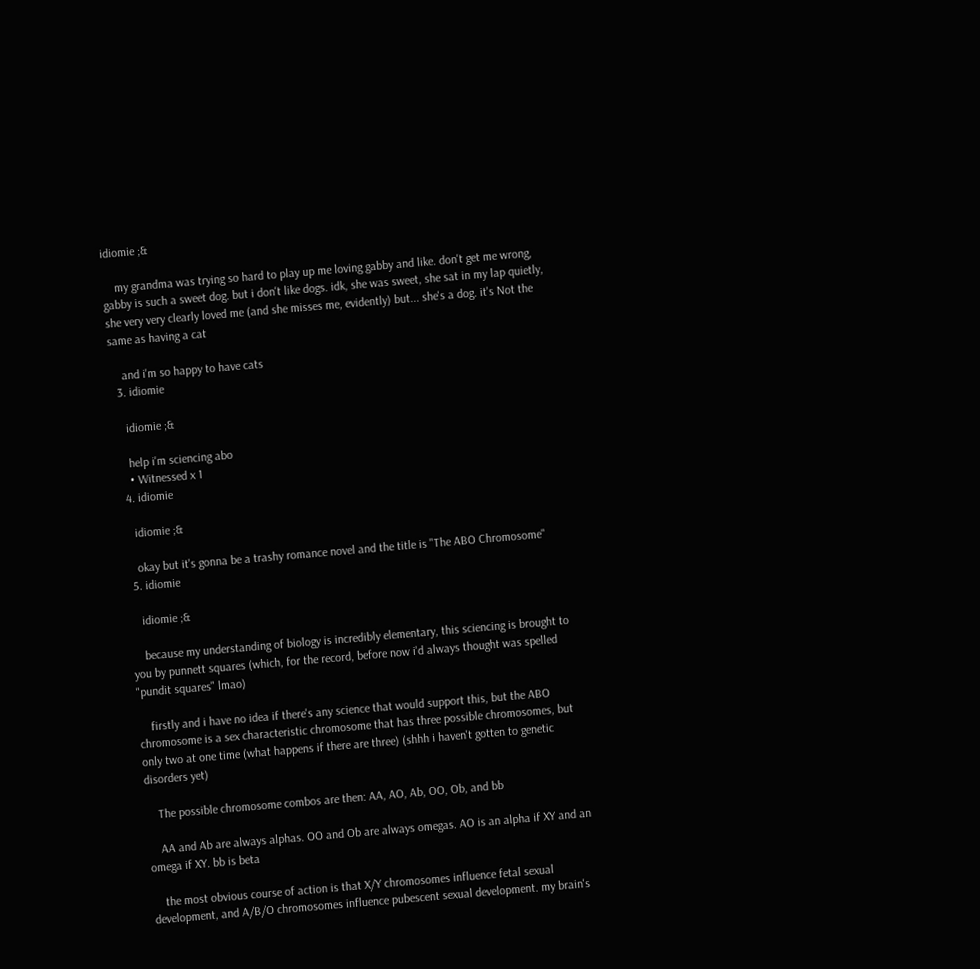idiomie ;&

    my grandma was trying so hard to play up me loving gabby and like. don't get me wrong, gabby is such a sweet dog. but i don't like dogs. idk, she was sweet, she sat in my lap quietly, she very very clearly loved me (and she misses me, evidently) but... she's a dog. it's Not the same as having a cat

    and i'm so happy to have cats
  3. idiomie

    idiomie ;&

    help i'm sciencing abo
    • Witnessed x 1
  4. idiomie

    idiomie ;&

    okay but it's gonna be a trashy romance novel and the title is "The ABO Chromosome"
  5. idiomie

    idiomie ;&

    because my understanding of biology is incredibly elementary, this sciencing is brought to you by punnett squares (which, for the record, before now i'd always thought was spelled "pundit squares" lmao)

    firstly and i have no idea if there's any science that would support this, but the ABO chromosome is a sex characteristic chromosome that has three possible chromosomes, but only two at one time (what happens if there are three) (shhh i haven't gotten to genetic disorders yet)

    The possible chromosome combos are then: AA, AO, Ab, OO, Ob, and bb

    AA and Ab are always alphas. OO and Ob are always omegas. AO is an alpha if XY and an omega if XY. bb is beta

    the most obvious course of action is that X/Y chromosomes influence fetal sexual development, and A/B/O chromosomes influence pubescent sexual development. my brain's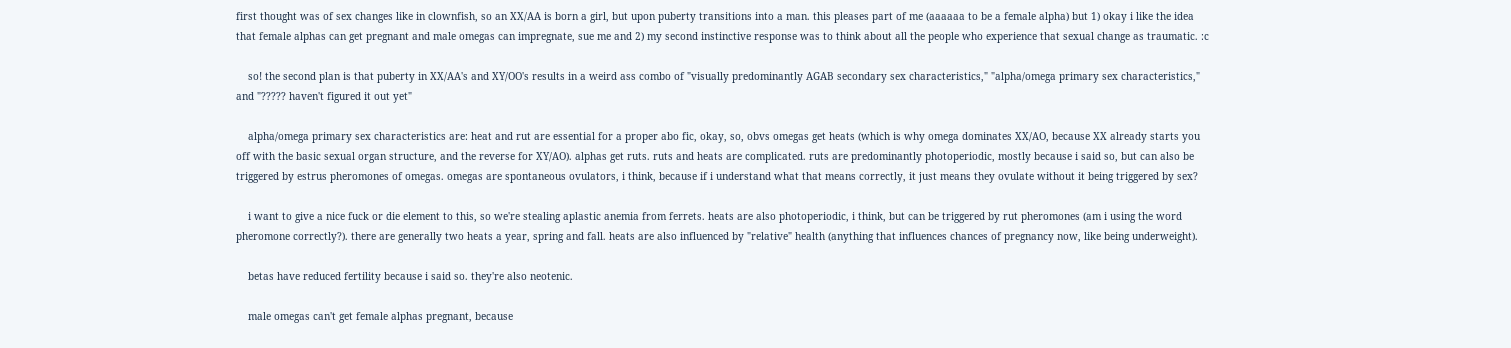first thought was of sex changes like in clownfish, so an XX/AA is born a girl, but upon puberty transitions into a man. this pleases part of me (aaaaaa to be a female alpha) but 1) okay i like the idea that female alphas can get pregnant and male omegas can impregnate, sue me and 2) my second instinctive response was to think about all the people who experience that sexual change as traumatic. :c

    so! the second plan is that puberty in XX/AA's and XY/OO's results in a weird ass combo of "visually predominantly AGAB secondary sex characteristics," "alpha/omega primary sex characteristics," and "????? haven't figured it out yet"

    alpha/omega primary sex characteristics are: heat and rut are essential for a proper abo fic, okay, so, obvs omegas get heats (which is why omega dominates XX/AO, because XX already starts you off with the basic sexual organ structure, and the reverse for XY/AO). alphas get ruts. ruts and heats are complicated. ruts are predominantly photoperiodic, mostly because i said so, but can also be triggered by estrus pheromones of omegas. omegas are spontaneous ovulators, i think, because if i understand what that means correctly, it just means they ovulate without it being triggered by sex?

    i want to give a nice fuck or die element to this, so we're stealing aplastic anemia from ferrets. heats are also photoperiodic, i think, but can be triggered by rut pheromones (am i using the word pheromone correctly?). there are generally two heats a year, spring and fall. heats are also influenced by "relative" health (anything that influences chances of pregnancy now, like being underweight).

    betas have reduced fertility because i said so. they're also neotenic.

    male omegas can't get female alphas pregnant, because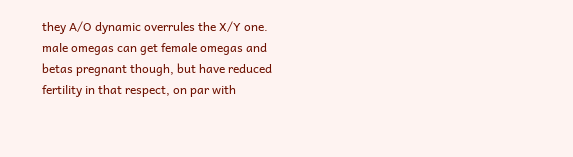they A/O dynamic overrules the X/Y one. male omegas can get female omegas and betas pregnant though, but have reduced fertility in that respect, on par with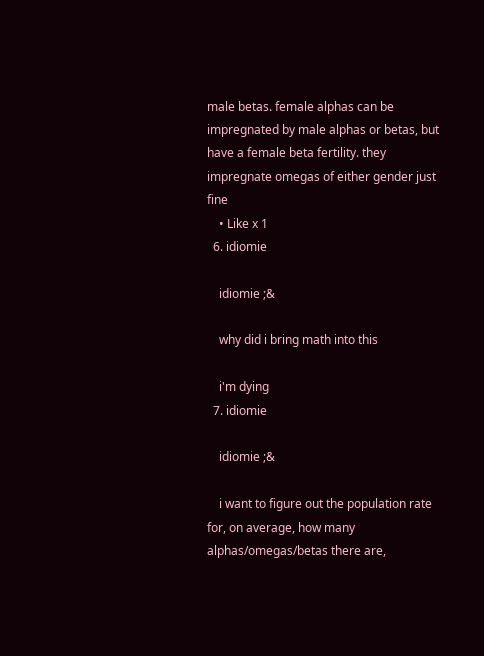male betas. female alphas can be impregnated by male alphas or betas, but have a female beta fertility. they impregnate omegas of either gender just fine
    • Like x 1
  6. idiomie

    idiomie ;&

    why did i bring math into this

    i'm dying
  7. idiomie

    idiomie ;&

    i want to figure out the population rate for, on average, how many alphas/omegas/betas there are,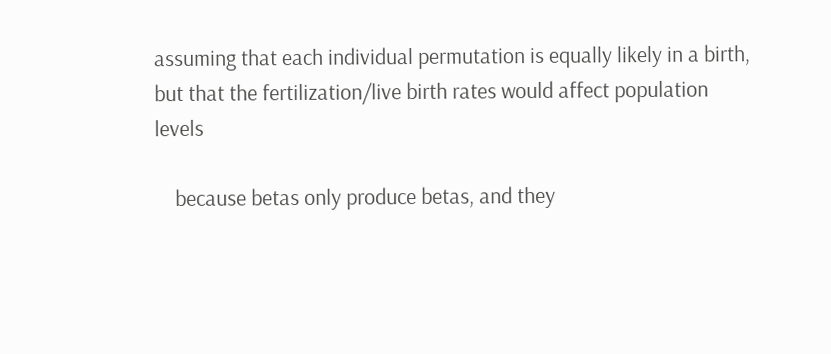assuming that each individual permutation is equally likely in a birth, but that the fertilization/live birth rates would affect population levels

    because betas only produce betas, and they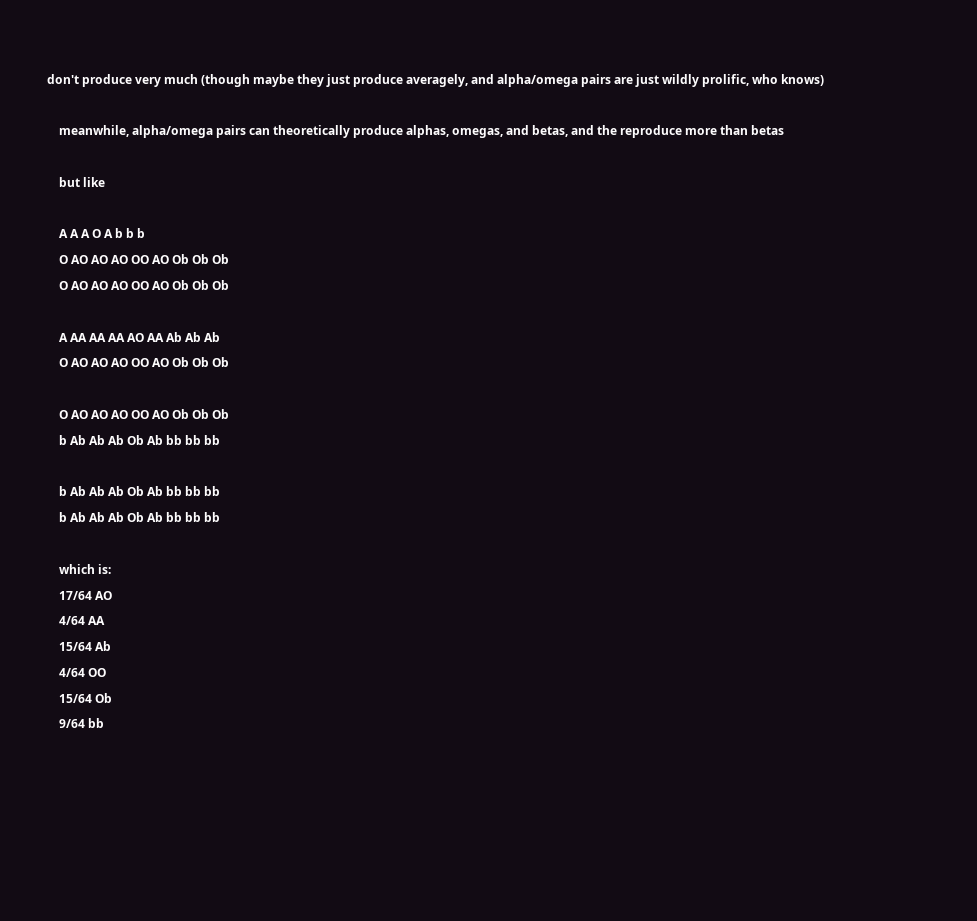don't produce very much (though maybe they just produce averagely, and alpha/omega pairs are just wildly prolific, who knows)

    meanwhile, alpha/omega pairs can theoretically produce alphas, omegas, and betas, and the reproduce more than betas

    but like

    A A A O A b b b
    O AO AO AO OO AO Ob Ob Ob
    O AO AO AO OO AO Ob Ob Ob

    A AA AA AA AO AA Ab Ab Ab
    O AO AO AO OO AO Ob Ob Ob

    O AO AO AO OO AO Ob Ob Ob
    b Ab Ab Ab Ob Ab bb bb bb

    b Ab Ab Ab Ob Ab bb bb bb
    b Ab Ab Ab Ob Ab bb bb bb

    which is:
    17/64 AO
    4/64 AA
    15/64 Ab
    4/64 OO
    15/64 Ob
    9/64 bb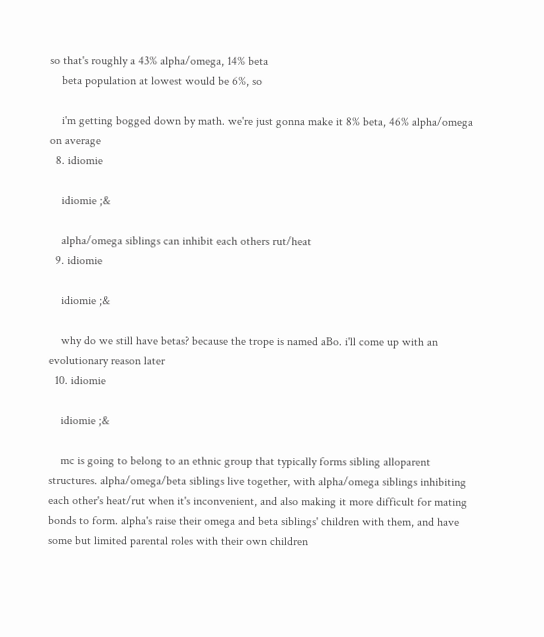so that's roughly a 43% alpha/omega, 14% beta
    beta population at lowest would be 6%, so

    i'm getting bogged down by math. we're just gonna make it 8% beta, 46% alpha/omega on average
  8. idiomie

    idiomie ;&

    alpha/omega siblings can inhibit each others rut/heat
  9. idiomie

    idiomie ;&

    why do we still have betas? because the trope is named aBo. i'll come up with an evolutionary reason later
  10. idiomie

    idiomie ;&

    mc is going to belong to an ethnic group that typically forms sibling alloparent structures. alpha/omega/beta siblings live together, with alpha/omega siblings inhibiting each other's heat/rut when it's inconvenient, and also making it more difficult for mating bonds to form. alpha's raise their omega and beta siblings' children with them, and have some but limited parental roles with their own children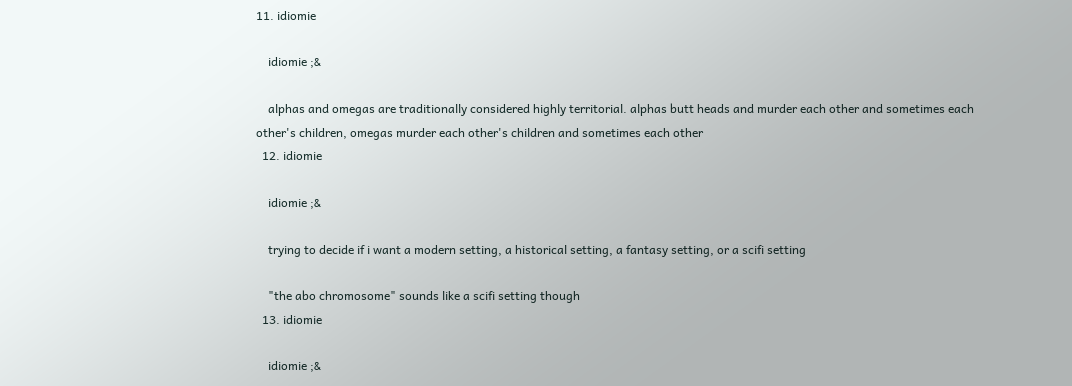11. idiomie

    idiomie ;&

    alphas and omegas are traditionally considered highly territorial. alphas butt heads and murder each other and sometimes each other's children, omegas murder each other's children and sometimes each other
  12. idiomie

    idiomie ;&

    trying to decide if i want a modern setting, a historical setting, a fantasy setting, or a scifi setting

    "the abo chromosome" sounds like a scifi setting though
  13. idiomie

    idiomie ;&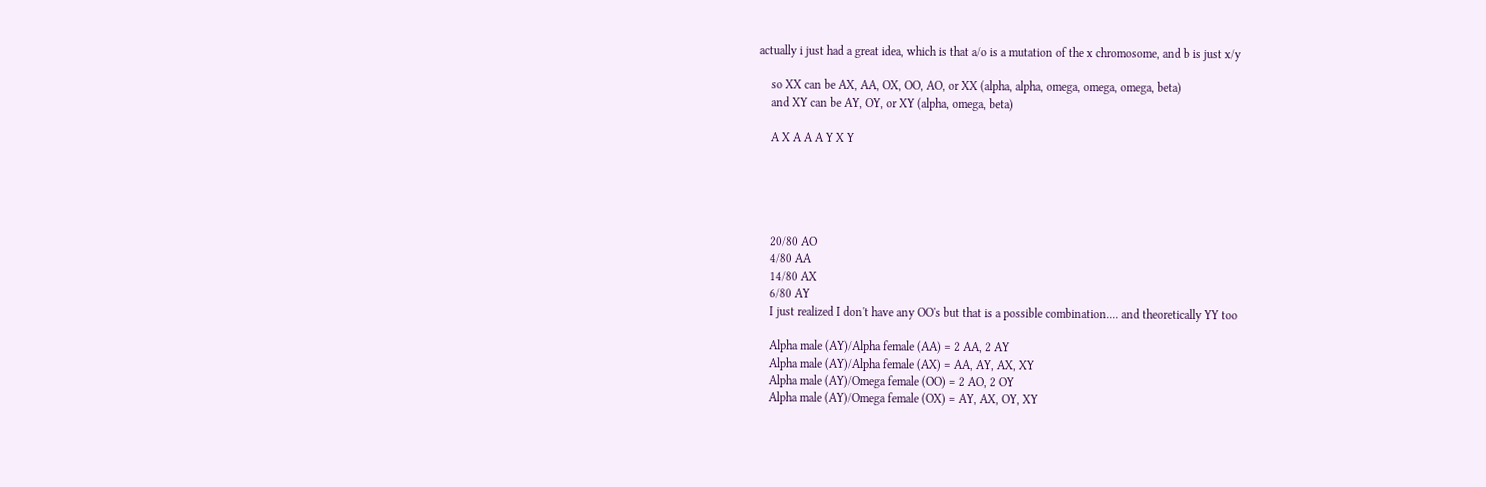actually i just had a great idea, which is that a/o is a mutation of the x chromosome, and b is just x/y

    so XX can be AX, AA, OX, OO, AO, or XX (alpha, alpha, omega, omega, omega, beta)
    and XY can be AY, OY, or XY (alpha, omega, beta)

    A X A A A Y X Y





    20/80 AO
    4/80 AA
    14/80 AX
    6/80 AY
    I just realized I don't have any OO's but that is a possible combination.... and theoretically YY too

    Alpha male (AY)/Alpha female (AA) = 2 AA, 2 AY
    Alpha male (AY)/Alpha female (AX) = AA, AY, AX, XY
    Alpha male (AY)/Omega female (OO) = 2 AO, 2 OY
    Alpha male (AY)/Omega female (OX) = AY, AX, OY, XY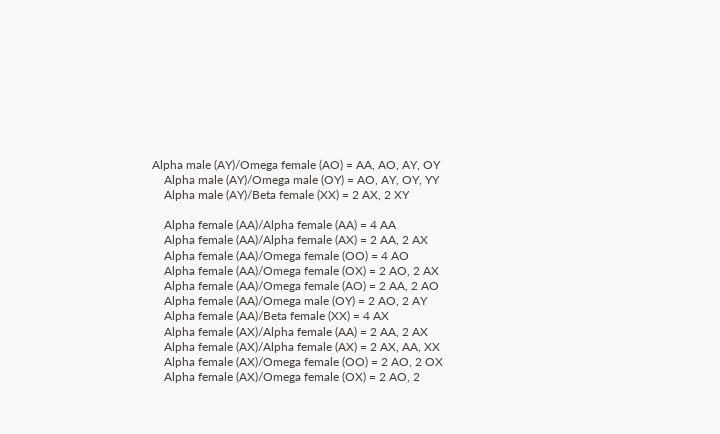Alpha male (AY)/Omega female (AO) = AA, AO, AY, OY
    Alpha male (AY)/Omega male (OY) = AO, AY, OY, YY
    Alpha male (AY)/Beta female (XX) = 2 AX, 2 XY

    Alpha female (AA)/Alpha female (AA) = 4 AA
    Alpha female (AA)/Alpha female (AX) = 2 AA, 2 AX
    Alpha female (AA)/Omega female (OO) = 4 AO
    Alpha female (AA)/Omega female (OX) = 2 AO, 2 AX
    Alpha female (AA)/Omega female (AO) = 2 AA, 2 AO
    Alpha female (AA)/Omega male (OY) = 2 AO, 2 AY
    Alpha female (AA)/Beta female (XX) = 4 AX
    Alpha female (AX)/Alpha female (AA) = 2 AA, 2 AX
    Alpha female (AX)/Alpha female (AX) = 2 AX, AA, XX
    Alpha female (AX)/Omega female (OO) = 2 AO, 2 OX
    Alpha female (AX)/Omega female (OX) = 2 AO, 2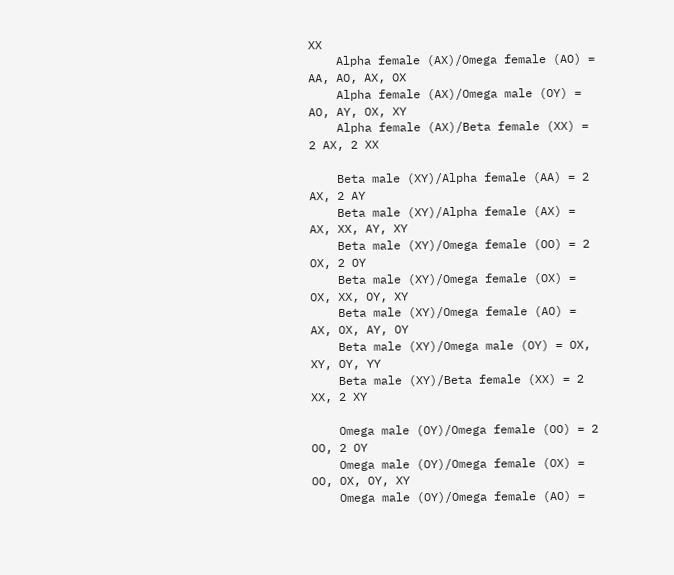XX
    Alpha female (AX)/Omega female (AO) = AA, AO, AX, OX
    Alpha female (AX)/Omega male (OY) = AO, AY, OX, XY
    Alpha female (AX)/Beta female (XX) = 2 AX, 2 XX

    Beta male (XY)/Alpha female (AA) = 2 AX, 2 AY
    Beta male (XY)/Alpha female (AX) = AX, XX, AY, XY
    Beta male (XY)/Omega female (OO) = 2 OX, 2 OY
    Beta male (XY)/Omega female (OX) = OX, XX, OY, XY
    Beta male (XY)/Omega female (AO) = AX, OX, AY, OY
    Beta male (XY)/Omega male (OY) = OX, XY, OY, YY
    Beta male (XY)/Beta female (XX) = 2 XX, 2 XY

    Omega male (OY)/Omega female (OO) = 2 OO, 2 OY
    Omega male (OY)/Omega female (OX) = OO, OX, OY, XY
    Omega male (OY)/Omega female (AO) =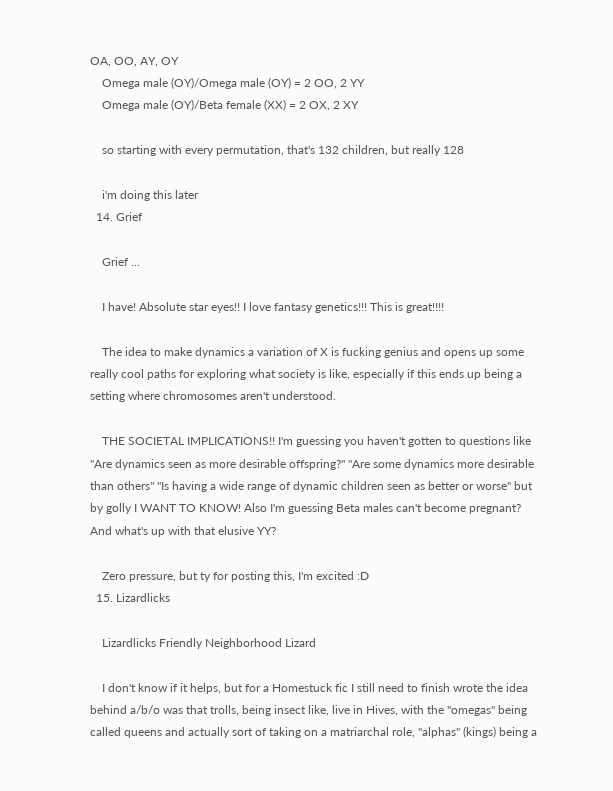OA, OO, AY, OY
    Omega male (OY)/Omega male (OY) = 2 OO, 2 YY
    Omega male (OY)/Beta female (XX) = 2 OX, 2 XY

    so starting with every permutation, that's 132 children, but really 128

    i'm doing this later
  14. Grief

    Grief ...

    I have! Absolute star eyes!! I love fantasy genetics!!! This is great!!!!

    The idea to make dynamics a variation of X is fucking genius and opens up some really cool paths for exploring what society is like, especially if this ends up being a setting where chromosomes aren't understood.

    THE SOCIETAL IMPLICATIONS!! I'm guessing you haven't gotten to questions like "Are dynamics seen as more desirable offspring?" "Are some dynamics more desirable than others" "Is having a wide range of dynamic children seen as better or worse" but by golly I WANT TO KNOW! Also I'm guessing Beta males can't become pregnant? And what's up with that elusive YY?

    Zero pressure, but ty for posting this, I'm excited :D
  15. Lizardlicks

    Lizardlicks Friendly Neighborhood Lizard

    I don't know if it helps, but for a Homestuck fic I still need to finish wrote the idea behind a/b/o was that trolls, being insect like, live in Hives, with the "omegas" being called queens and actually sort of taking on a matriarchal role, "alphas" (kings) being a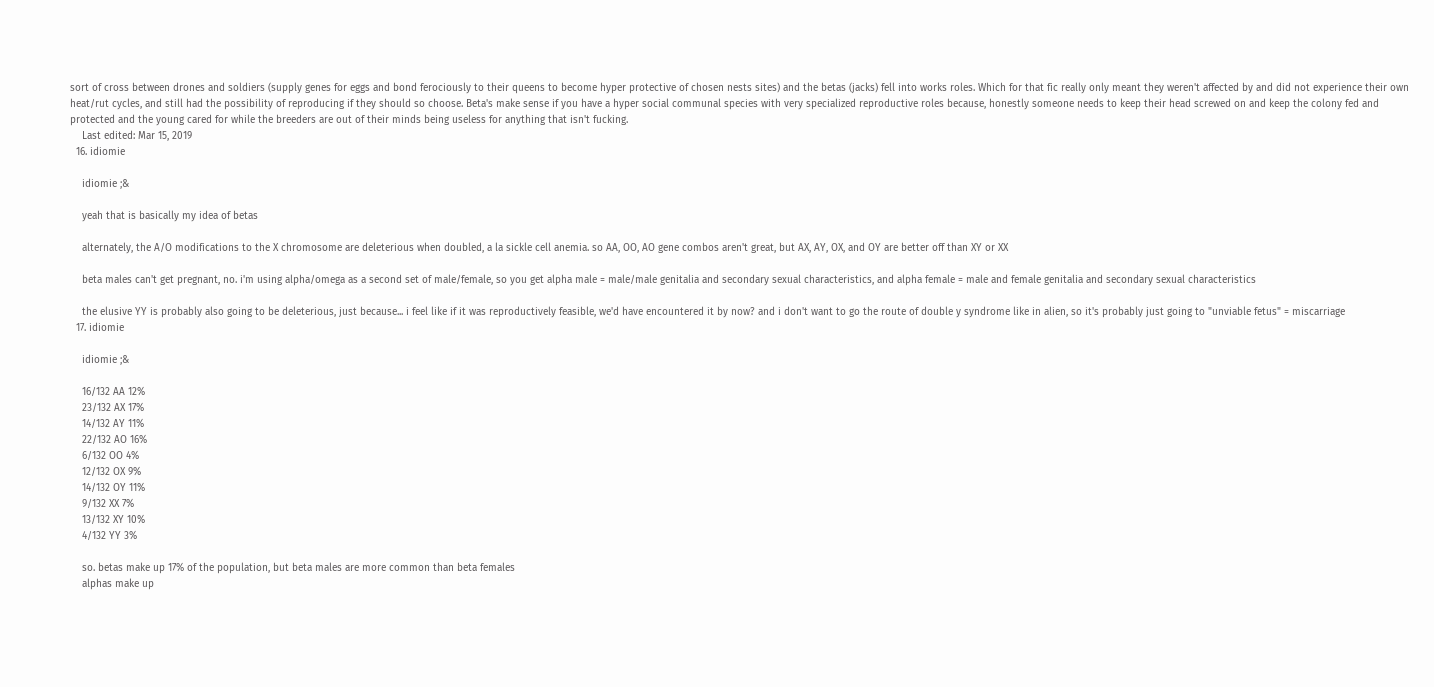sort of cross between drones and soldiers (supply genes for eggs and bond ferociously to their queens to become hyper protective of chosen nests sites) and the betas (jacks) fell into works roles. Which for that fic really only meant they weren't affected by and did not experience their own heat/rut cycles, and still had the possibility of reproducing if they should so choose. Beta's make sense if you have a hyper social communal species with very specialized reproductive roles because, honestly someone needs to keep their head screwed on and keep the colony fed and protected and the young cared for while the breeders are out of their minds being useless for anything that isn't fucking.
    Last edited: Mar 15, 2019
  16. idiomie

    idiomie ;&

    yeah that is basically my idea of betas

    alternately, the A/O modifications to the X chromosome are deleterious when doubled, a la sickle cell anemia. so AA, OO, AO gene combos aren't great, but AX, AY, OX, and OY are better off than XY or XX

    beta males can't get pregnant, no. i'm using alpha/omega as a second set of male/female, so you get alpha male = male/male genitalia and secondary sexual characteristics, and alpha female = male and female genitalia and secondary sexual characteristics

    the elusive YY is probably also going to be deleterious, just because... i feel like if it was reproductively feasible, we'd have encountered it by now? and i don't want to go the route of double y syndrome like in alien, so it's probably just going to "unviable fetus" = miscarriage
  17. idiomie

    idiomie ;&

    16/132 AA 12%
    23/132 AX 17%
    14/132 AY 11%
    22/132 AO 16%
    6/132 OO 4%
    12/132 OX 9%
    14/132 OY 11%
    9/132 XX 7%
    13/132 XY 10%
    4/132 YY 3%

    so. betas make up 17% of the population, but beta males are more common than beta females
    alphas make up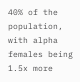40% of the population, with alpha females being 1.5x more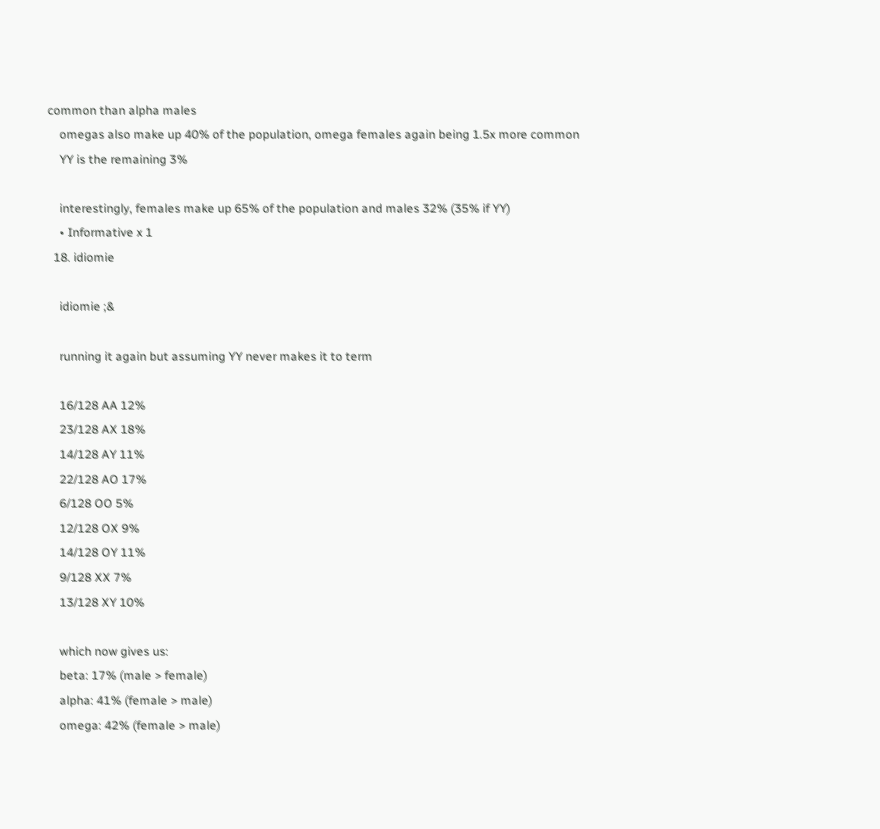common than alpha males
    omegas also make up 40% of the population, omega females again being 1.5x more common
    YY is the remaining 3%

    interestingly, females make up 65% of the population and males 32% (35% if YY)
    • Informative x 1
  18. idiomie

    idiomie ;&

    running it again but assuming YY never makes it to term

    16/128 AA 12%
    23/128 AX 18%
    14/128 AY 11%
    22/128 AO 17%
    6/128 OO 5%
    12/128 OX 9%
    14/128 OY 11%
    9/128 XX 7%
    13/128 XY 10%

    which now gives us:
    beta: 17% (male > female)
    alpha: 41% (female > male)
    omega: 42% (female > male)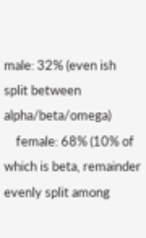male: 32% (even ish split between alpha/beta/omega)
    female: 68% (10% of which is beta, remainder evenly split among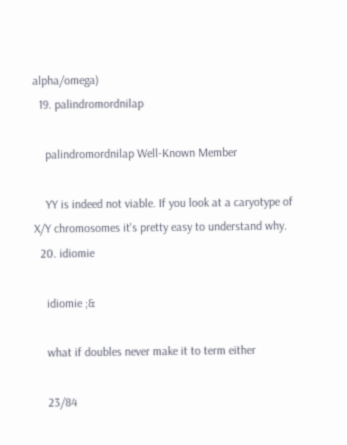alpha/omega)
  19. palindromordnilap

    palindromordnilap Well-Known Member

    YY is indeed not viable. If you look at a caryotype of X/Y chromosomes it's pretty easy to understand why.
  20. idiomie

    idiomie ;&

    what if doubles never make it to term either

    23/84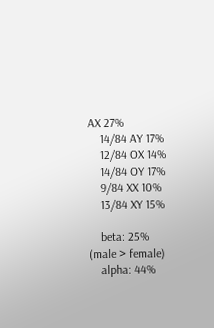AX 27%
    14/84 AY 17%
    12/84 OX 14%
    14/84 OY 17%
    9/84 XX 10%
    13/84 XY 15%

    beta: 25% (male > female)
    alpha: 44%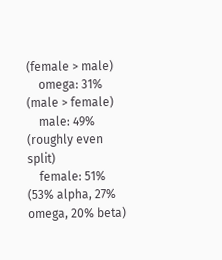(female > male)
    omega: 31% (male > female)
    male: 49% (roughly even split)
    female: 51% (53% alpha, 27% omega, 20% beta)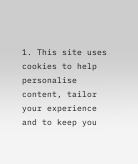1. This site uses cookies to help personalise content, tailor your experience and to keep you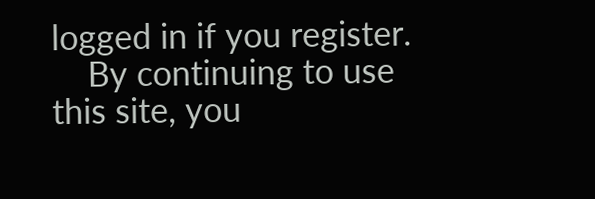logged in if you register.
    By continuing to use this site, you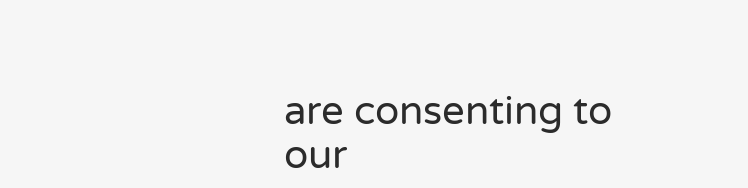are consenting to our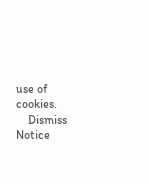use of cookies.
    Dismiss Notice